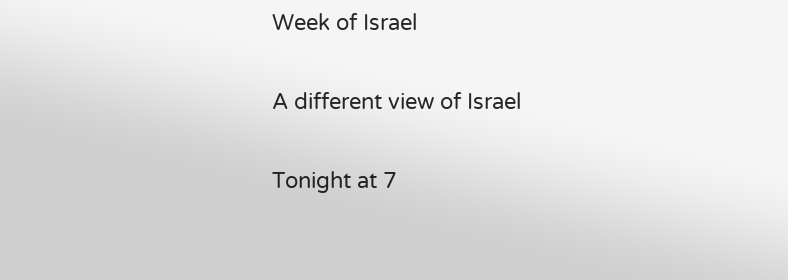Week of Israel

A different view of Israel

Tonight at 7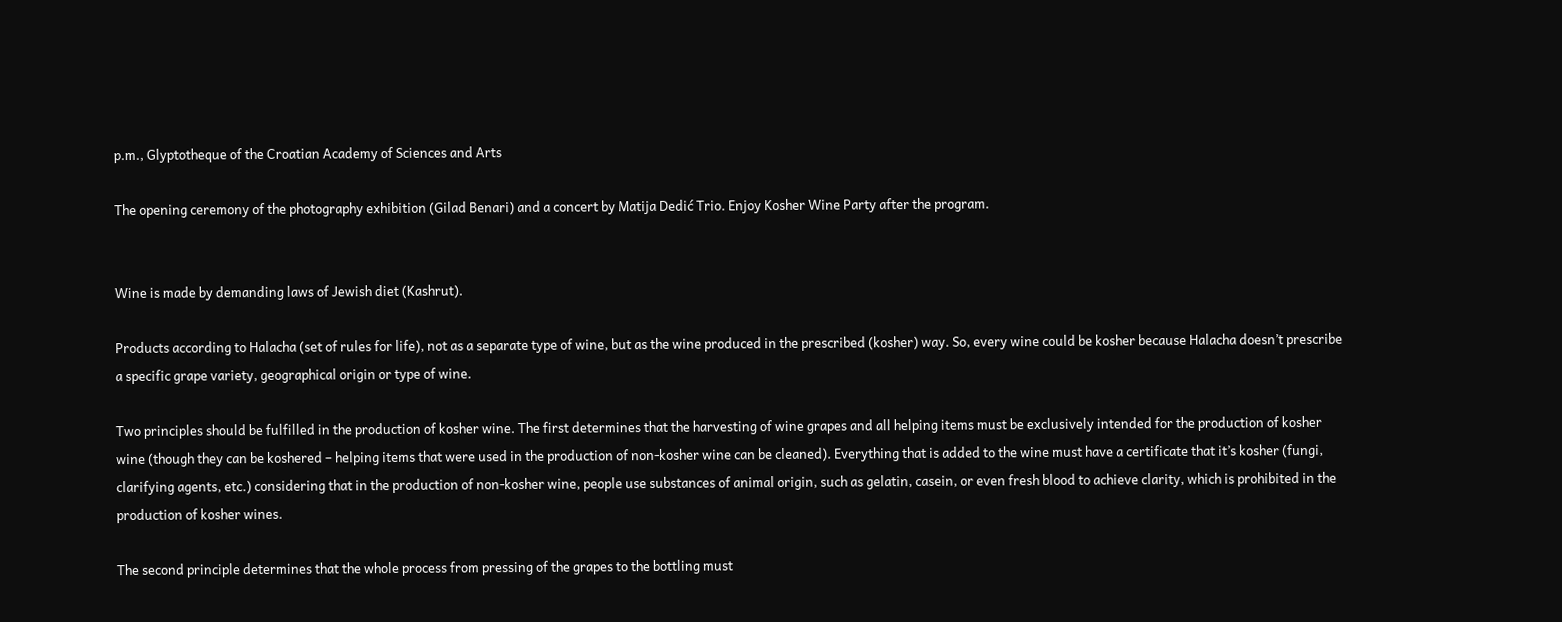p.m., Glyptotheque of the Croatian Academy of Sciences and Arts

The opening ceremony of the photography exhibition (Gilad Benari) and a concert by Matija Dedić Trio. Enjoy Kosher Wine Party after the program.


Wine is made by demanding laws of Jewish diet (Kashrut).

Products according to Halacha (set of rules for life), not as a separate type of wine, but as the wine produced in the prescribed (kosher) way. So, every wine could be kosher because Halacha doesn’t prescribe a specific grape variety, geographical origin or type of wine.

Two principles should be fulfilled in the production of kosher wine. The first determines that the harvesting of wine grapes and all helping items must be exclusively intended for the production of kosher wine (though they can be koshered – helping items that were used in the production of non-kosher wine can be cleaned). Everything that is added to the wine must have a certificate that it’s kosher (fungi, clarifying agents, etc.) considering that in the production of non-kosher wine, people use substances of animal origin, such as gelatin, casein, or even fresh blood to achieve clarity, which is prohibited in the production of kosher wines.

The second principle determines that the whole process from pressing of the grapes to the bottling must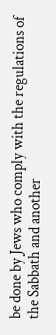be done by Jews who comply with the regulations of the Sabbath and another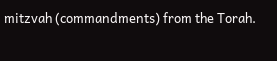mitzvah (commandments) from the Torah.